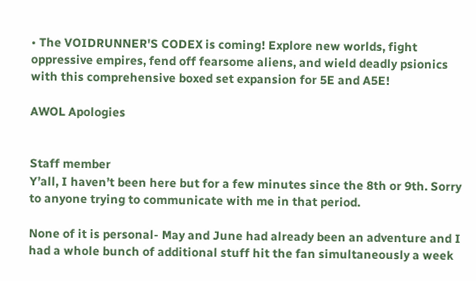• The VOIDRUNNER'S CODEX is coming! Explore new worlds, fight oppressive empires, fend off fearsome aliens, and wield deadly psionics with this comprehensive boxed set expansion for 5E and A5E!

AWOL Apologies


Staff member
Y’all, I haven’t been here but for a few minutes since the 8th or 9th. Sorry to anyone trying to communicate with me in that period.

None of it is personal- May and June had already been an adventure and I had a whole bunch of additional stuff hit the fan simultaneously a week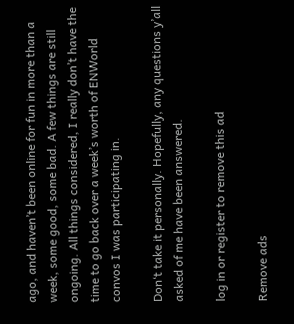ago, and haven’t been online for fun in more than a week, some good, some bad. A few things are still ongoing. All things considered, I really don’t have the time to go back over a week’s worth of ENWorld convos I was participating in.

Don‘t take it personally. Hopefully, any questions y’all asked of me have been answered.

log in or register to remove this ad

Remove ads